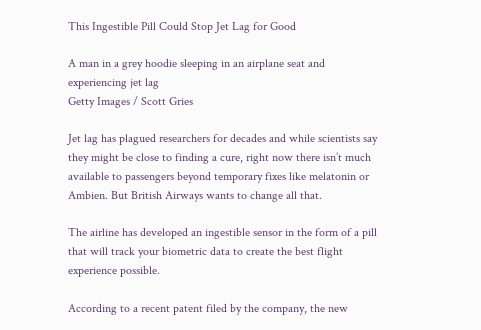This Ingestible Pill Could Stop Jet Lag for Good

A man in a grey hoodie sleeping in an airplane seat and experiencing jet lag
Getty Images / Scott Gries

Jet lag has plagued researchers for decades and while scientists say they might be close to finding a cure, right now there isn’t much available to passengers beyond temporary fixes like melatonin or Ambien. But British Airways wants to change all that.

The airline has developed an ingestible sensor in the form of a pill that will track your biometric data to create the best flight experience possible.

According to a recent patent filed by the company, the new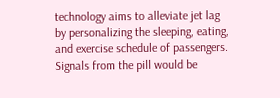technology aims to alleviate jet lag by personalizing the sleeping, eating, and exercise schedule of passengers. Signals from the pill would be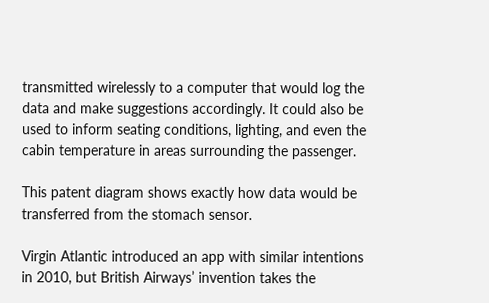transmitted wirelessly to a computer that would log the data and make suggestions accordingly. It could also be used to inform seating conditions, lighting, and even the cabin temperature in areas surrounding the passenger.

This patent diagram shows exactly how data would be transferred from the stomach sensor.

Virgin Atlantic introduced an app with similar intentions in 2010, but British Airways’ invention takes the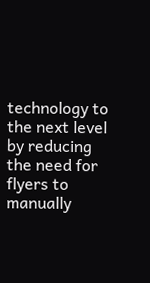technology to the next level by reducing the need for flyers to manually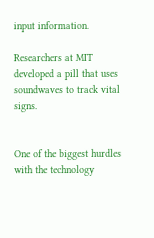input information.

Researchers at MIT developed a pill that uses soundwaves to track vital signs.


One of the biggest hurdles with the technology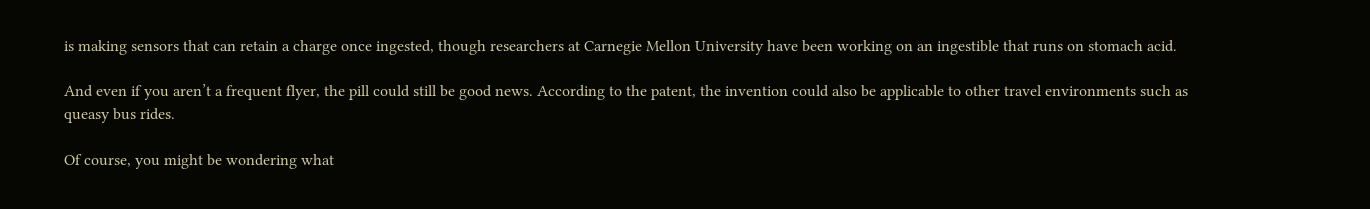is making sensors that can retain a charge once ingested, though researchers at Carnegie Mellon University have been working on an ingestible that runs on stomach acid.

And even if you aren’t a frequent flyer, the pill could still be good news. According to the patent, the invention could also be applicable to other travel environments such as queasy bus rides.

Of course, you might be wondering what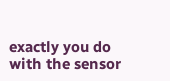exactly you do with the sensor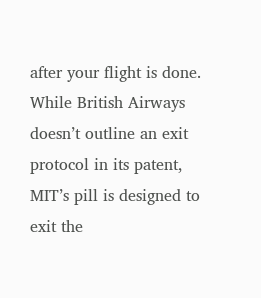after your flight is done. While British Airways doesn’t outline an exit protocol in its patent, MIT’s pill is designed to exit the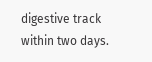digestive track within two days.